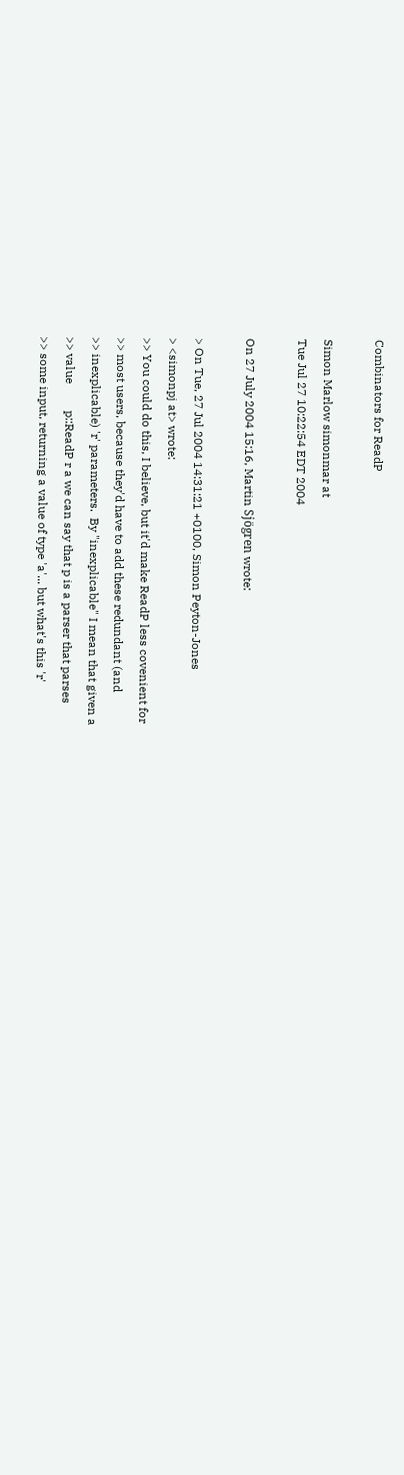Combinators for ReadP

Simon Marlow simonmar at
Tue Jul 27 10:22:54 EDT 2004

On 27 July 2004 15:16, Martin Sjögren wrote:

> On Tue, 27 Jul 2004 14:31:21 +0100, Simon Peyton-Jones
> <simonpj at> wrote:
>> You could do this, I believe, but it'd make ReadP less covenient for
>> most users, because they'd have to add these redundant (and
>> inexplicable) 'r' parameters.  By "inexplicable" I mean that given a
>> value         p::ReadP r a we can say that p is a parser that parses
>> some input, returning a value of type 'a'... but what's this 'r'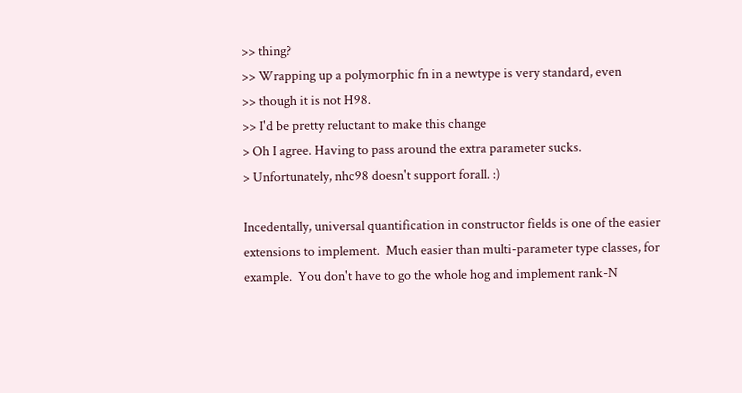>> thing?
>> Wrapping up a polymorphic fn in a newtype is very standard, even
>> though it is not H98.
>> I'd be pretty reluctant to make this change
> Oh I agree. Having to pass around the extra parameter sucks.
> Unfortunately, nhc98 doesn't support forall. :)

Incedentally, universal quantification in constructor fields is one of the easier extensions to implement.  Much easier than multi-parameter type classes, for example.  You don't have to go the whole hog and implement rank-N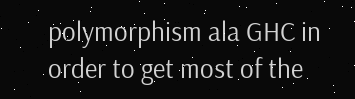polymorphism ala GHC in order to get most of the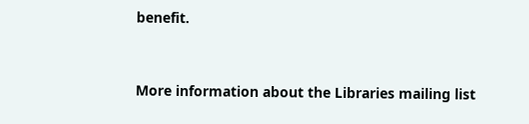benefit.


More information about the Libraries mailing list